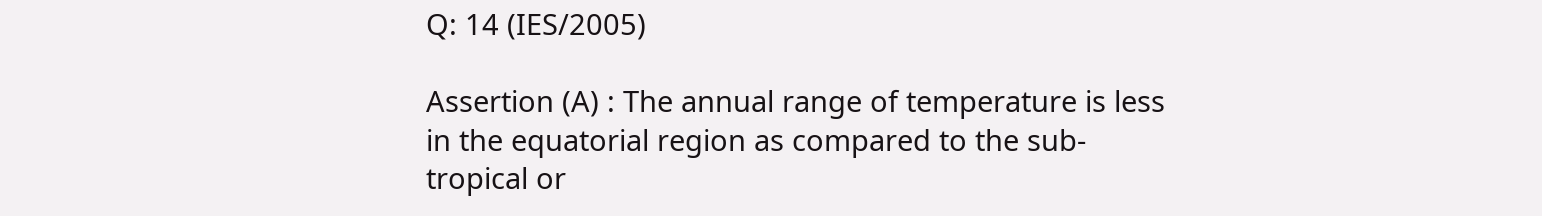Q: 14 (IES/2005)

Assertion (A) : The annual range of temperature is less in the equatorial region as compared to the sub-tropical or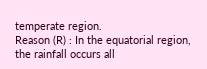temperate region.
Reason (R) : In the equatorial region, the rainfall occurs all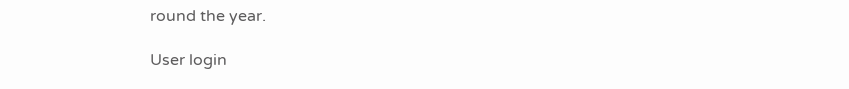round the year.

User login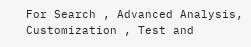For Search , Advanced Analysis, Customization , Test and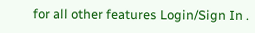for all other features Login/Sign In .